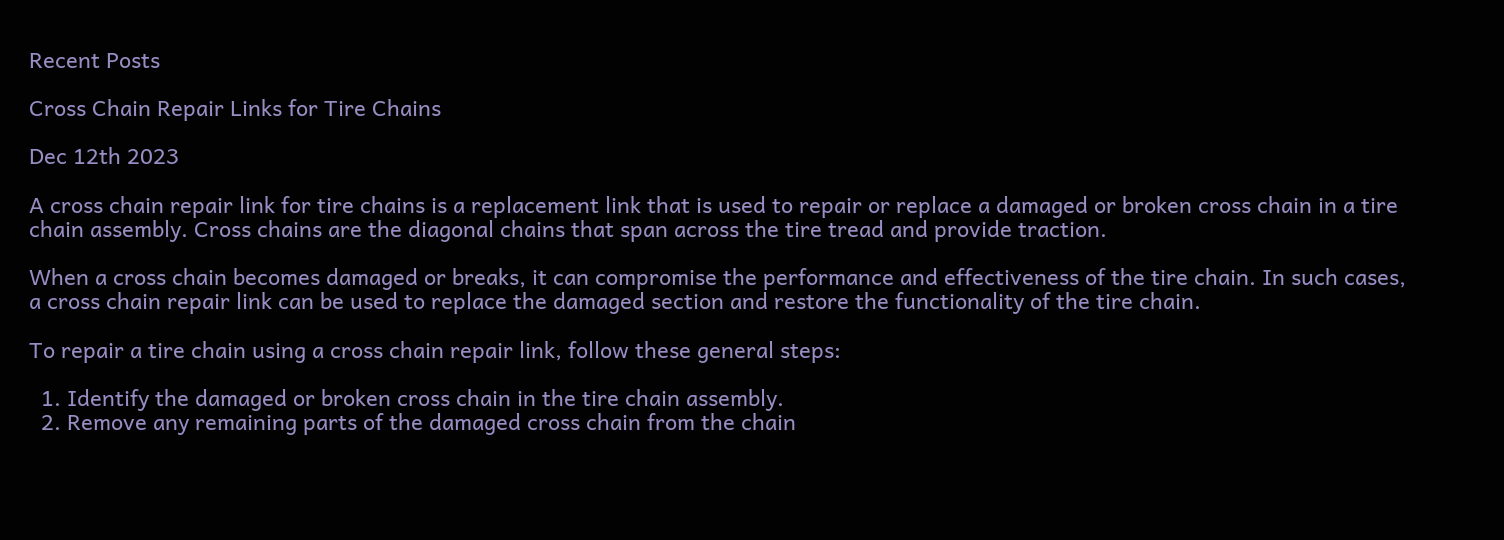Recent Posts

Cross Chain Repair Links for Tire Chains

Dec 12th 2023

A cross chain repair link for tire chains is a replacement link that is used to repair or replace a damaged or broken cross chain in a tire chain assembly. Cross chains are the diagonal chains that span across the tire tread and provide traction.

When a cross chain becomes damaged or breaks, it can compromise the performance and effectiveness of the tire chain. In such cases, a cross chain repair link can be used to replace the damaged section and restore the functionality of the tire chain.

To repair a tire chain using a cross chain repair link, follow these general steps:

  1. Identify the damaged or broken cross chain in the tire chain assembly.
  2. Remove any remaining parts of the damaged cross chain from the chain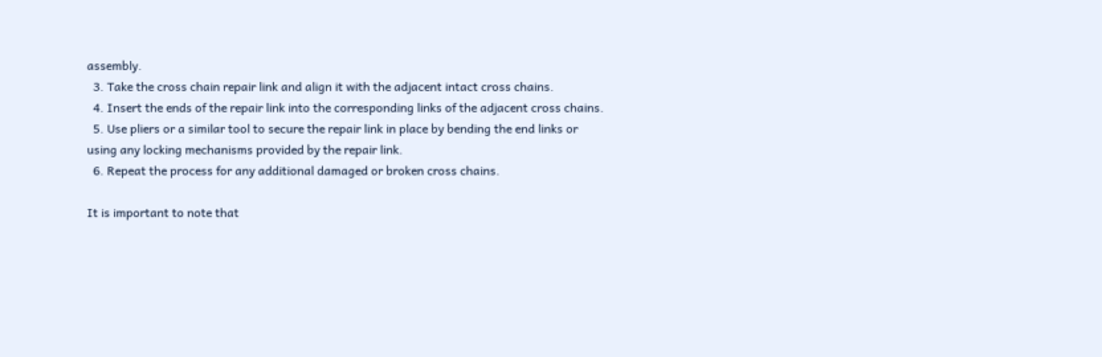assembly.
  3. Take the cross chain repair link and align it with the adjacent intact cross chains.
  4. Insert the ends of the repair link into the corresponding links of the adjacent cross chains.
  5. Use pliers or a similar tool to secure the repair link in place by bending the end links or using any locking mechanisms provided by the repair link.
  6. Repeat the process for any additional damaged or broken cross chains.

It is important to note that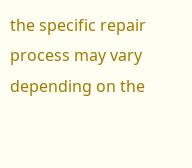the specific repair process may vary depending on the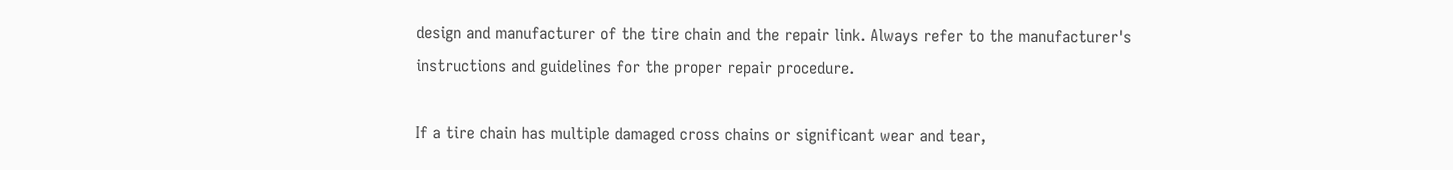design and manufacturer of the tire chain and the repair link. Always refer to the manufacturer's instructions and guidelines for the proper repair procedure.

If a tire chain has multiple damaged cross chains or significant wear and tear,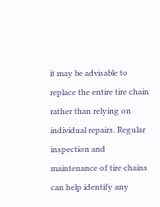it may be advisable to replace the entire tire chain rather than relying on individual repairs. Regular inspection and maintenance of tire chains can help identify any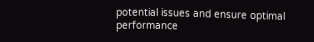potential issues and ensure optimal performance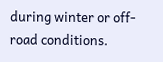during winter or off-road conditions.